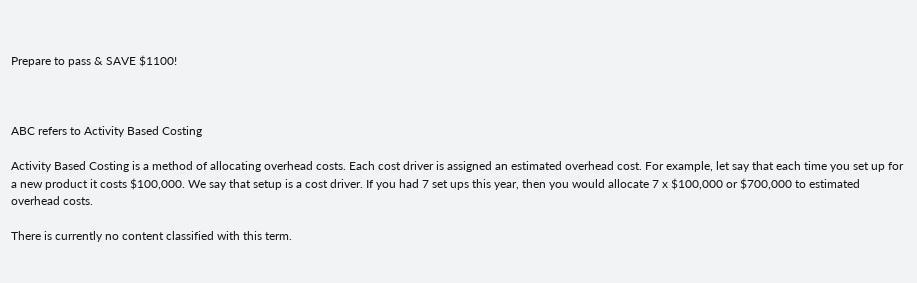Prepare to pass & SAVE $1100!



ABC refers to Activity Based Costing

Activity Based Costing is a method of allocating overhead costs. Each cost driver is assigned an estimated overhead cost. For example, let say that each time you set up for a new product it costs $100,000. We say that setup is a cost driver. If you had 7 set ups this year, then you would allocate 7 x $100,000 or $700,000 to estimated overhead costs.

There is currently no content classified with this term.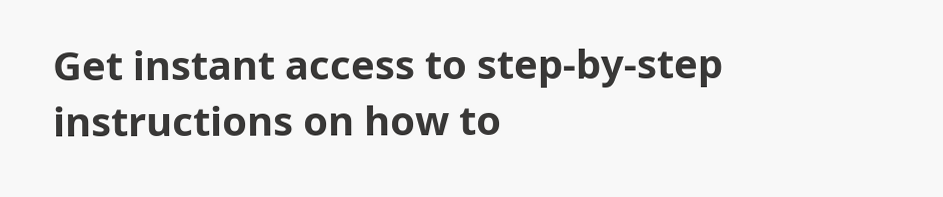Get instant access to step-by-step instructions on how to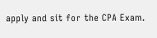apply and sit for the CPA Exam.